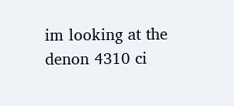im looking at the denon 4310 ci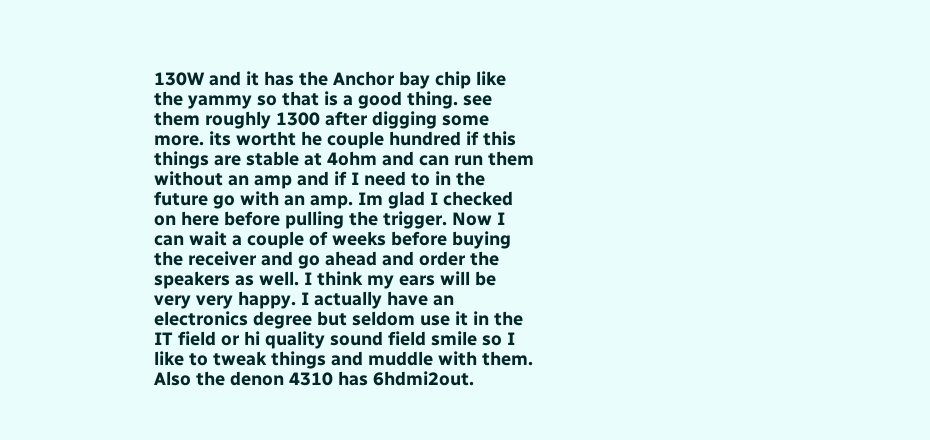130W and it has the Anchor bay chip like the yammy so that is a good thing. see them roughly 1300 after digging some more. its wortht he couple hundred if this things are stable at 4ohm and can run them without an amp and if I need to in the future go with an amp. Im glad I checked on here before pulling the trigger. Now I can wait a couple of weeks before buying the receiver and go ahead and order the speakers as well. I think my ears will be very very happy. I actually have an electronics degree but seldom use it in the IT field or hi quality sound field smile so I like to tweak things and muddle with them. Also the denon 4310 has 6hdmi2out.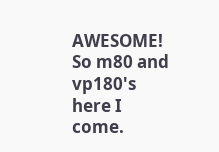AWESOME! So m80 and vp180's here I come.